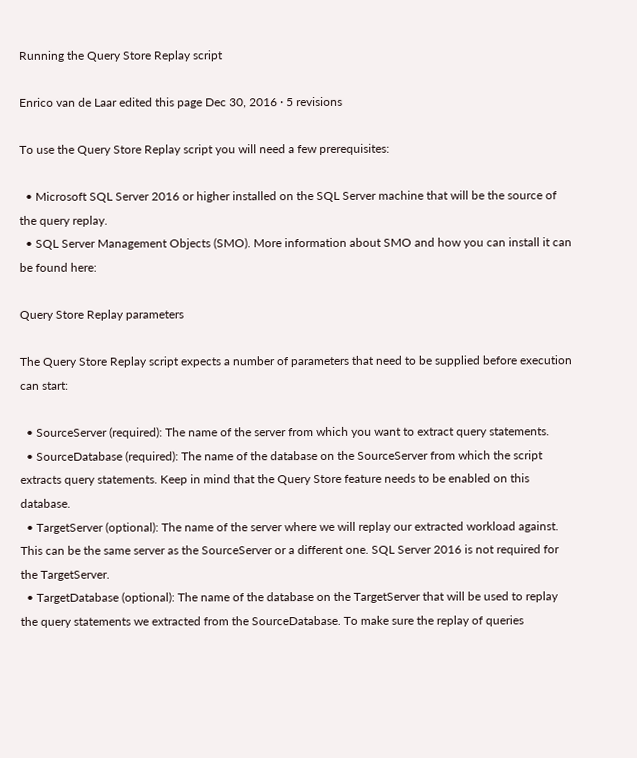Running the Query Store Replay script

Enrico van de Laar edited this page Dec 30, 2016 · 5 revisions

To use the Query Store Replay script you will need a few prerequisites:

  • Microsoft SQL Server 2016 or higher installed on the SQL Server machine that will be the source of the query replay.
  • SQL Server Management Objects (SMO). More information about SMO and how you can install it can be found here:

Query Store Replay parameters

The Query Store Replay script expects a number of parameters that need to be supplied before execution can start:

  • SourceServer (required): The name of the server from which you want to extract query statements.
  • SourceDatabase (required): The name of the database on the SourceServer from which the script extracts query statements. Keep in mind that the Query Store feature needs to be enabled on this database.
  • TargetServer (optional): The name of the server where we will replay our extracted workload against. This can be the same server as the SourceServer or a different one. SQL Server 2016 is not required for the TargetServer.
  • TargetDatabase (optional): The name of the database on the TargetServer that will be used to replay the query statements we extracted from the SourceDatabase. To make sure the replay of queries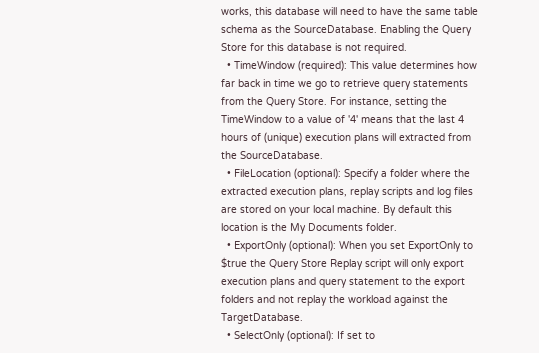works, this database will need to have the same table schema as the SourceDatabase. Enabling the Query Store for this database is not required.
  • TimeWindow (required): This value determines how far back in time we go to retrieve query statements from the Query Store. For instance, setting the TimeWindow to a value of '4' means that the last 4 hours of (unique) execution plans will extracted from the SourceDatabase.
  • FileLocation (optional): Specify a folder where the extracted execution plans, replay scripts and log files are stored on your local machine. By default this location is the My Documents folder.
  • ExportOnly (optional): When you set ExportOnly to $true the Query Store Replay script will only export execution plans and query statement to the export folders and not replay the workload against the TargetDatabase.
  • SelectOnly (optional): If set to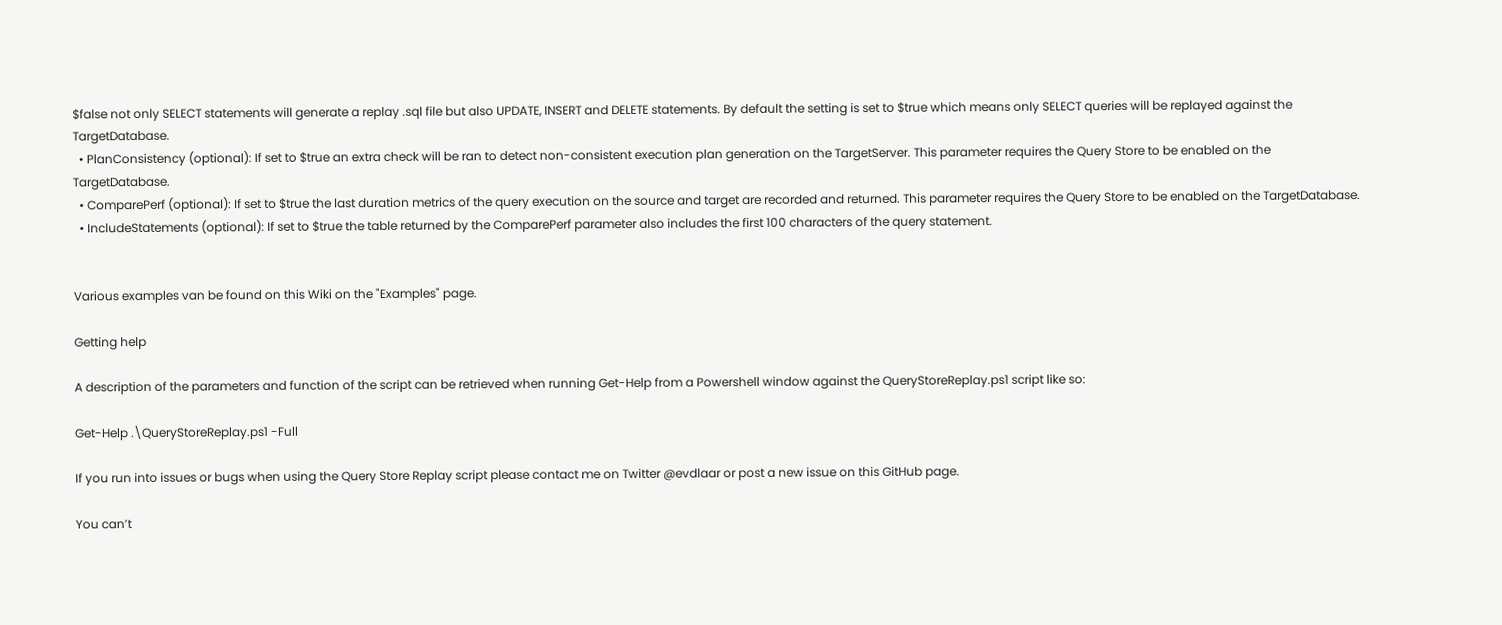$false not only SELECT statements will generate a replay .sql file but also UPDATE, INSERT and DELETE statements. By default the setting is set to $true which means only SELECT queries will be replayed against the TargetDatabase.
  • PlanConsistency (optional): If set to $true an extra check will be ran to detect non-consistent execution plan generation on the TargetServer. This parameter requires the Query Store to be enabled on the TargetDatabase.
  • ComparePerf (optional): If set to $true the last duration metrics of the query execution on the source and target are recorded and returned. This parameter requires the Query Store to be enabled on the TargetDatabase.
  • IncludeStatements (optional): If set to $true the table returned by the ComparePerf parameter also includes the first 100 characters of the query statement.


Various examples van be found on this Wiki on the "Examples" page.

Getting help

A description of the parameters and function of the script can be retrieved when running Get-Help from a Powershell window against the QueryStoreReplay.ps1 script like so:

Get-Help .\QueryStoreReplay.ps1 -Full

If you run into issues or bugs when using the Query Store Replay script please contact me on Twitter @evdlaar or post a new issue on this GitHub page.

You can’t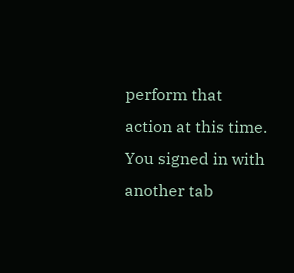perform that action at this time.
You signed in with another tab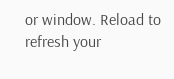or window. Reload to refresh your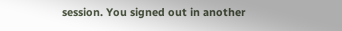session. You signed out in another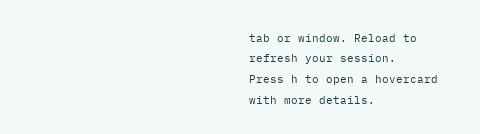tab or window. Reload to refresh your session.
Press h to open a hovercard with more details.